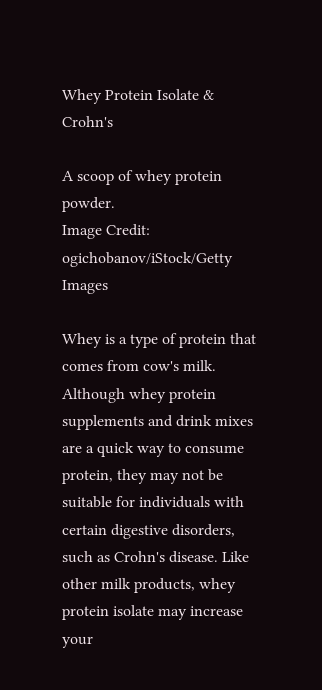Whey Protein Isolate & Crohn's

A scoop of whey protein powder.
Image Credit: ogichobanov/iStock/Getty Images

Whey is a type of protein that comes from cow's milk. Although whey protein supplements and drink mixes are a quick way to consume protein, they may not be suitable for individuals with certain digestive disorders, such as Crohn's disease. Like other milk products, whey protein isolate may increase your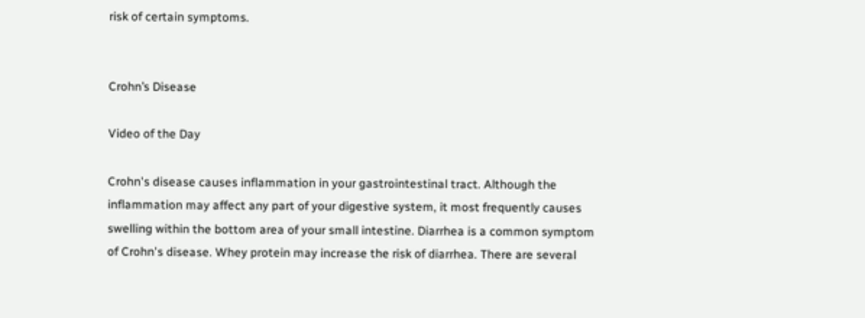risk of certain symptoms.


Crohn’s Disease

Video of the Day

Crohn's disease causes inflammation in your gastrointestinal tract. Although the inflammation may affect any part of your digestive system, it most frequently causes swelling within the bottom area of your small intestine. Diarrhea is a common symptom of Crohn's disease. Whey protein may increase the risk of diarrhea. There are several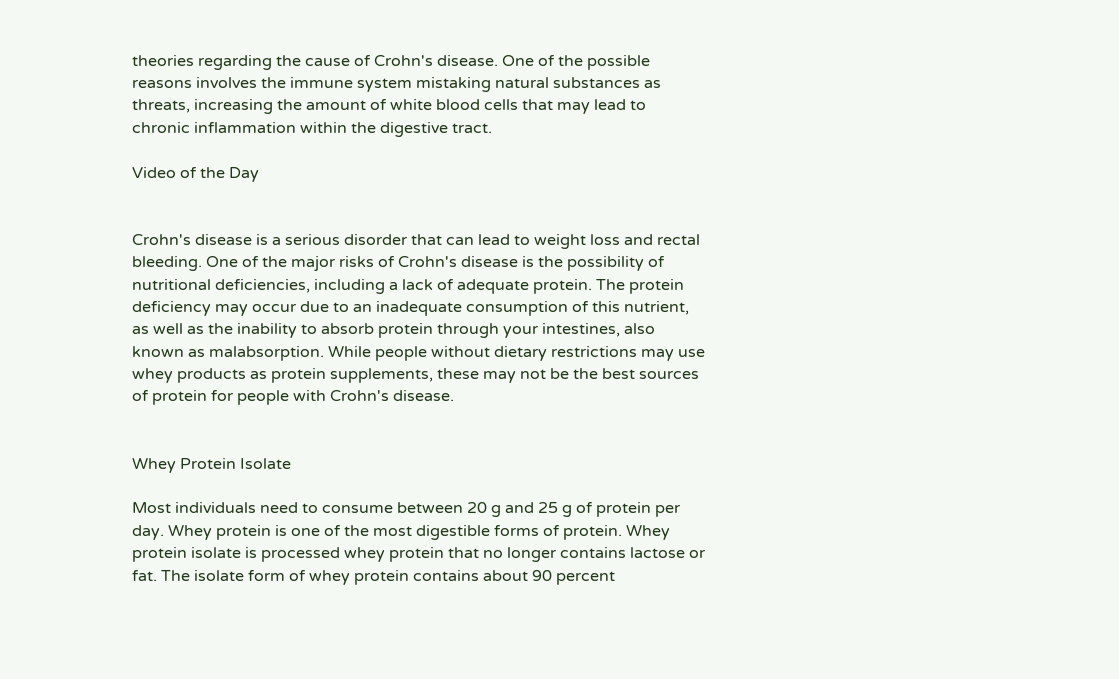theories regarding the cause of Crohn's disease. One of the possible reasons involves the immune system mistaking natural substances as threats, increasing the amount of white blood cells that may lead to chronic inflammation within the digestive tract.

Video of the Day


Crohn's disease is a serious disorder that can lead to weight loss and rectal bleeding. One of the major risks of Crohn's disease is the possibility of nutritional deficiencies, including a lack of adequate protein. The protein deficiency may occur due to an inadequate consumption of this nutrient, as well as the inability to absorb protein through your intestines, also known as malabsorption. While people without dietary restrictions may use whey products as protein supplements, these may not be the best sources of protein for people with Crohn's disease.


Whey Protein Isolate

Most individuals need to consume between 20 g and 25 g of protein per day. Whey protein is one of the most digestible forms of protein. Whey protein isolate is processed whey protein that no longer contains lactose or fat. The isolate form of whey protein contains about 90 percent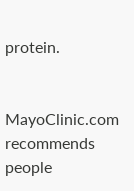protein.


MayoClinic.com recommends people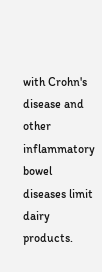with Crohn's disease and other inflammatory bowel diseases limit dairy products.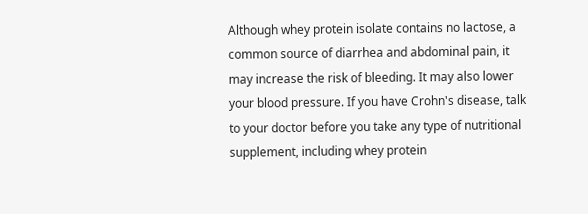Although whey protein isolate contains no lactose, a common source of diarrhea and abdominal pain, it may increase the risk of bleeding. It may also lower your blood pressure. If you have Crohn's disease, talk to your doctor before you take any type of nutritional supplement, including whey protein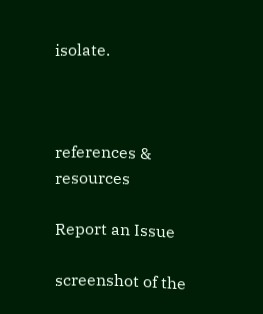isolate.



references & resources

Report an Issue

screenshot of the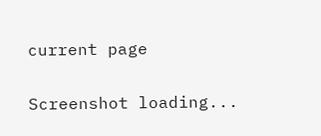current page

Screenshot loading...